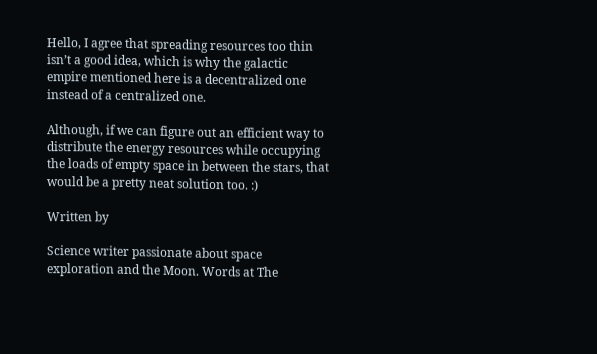Hello, I agree that spreading resources too thin isn’t a good idea, which is why the galactic empire mentioned here is a decentralized one instead of a centralized one.

Although, if we can figure out an efficient way to distribute the energy resources while occupying the loads of empty space in between the stars, that would be a pretty neat solution too. :)

Written by

Science writer passionate about space exploration and the Moon. Words at The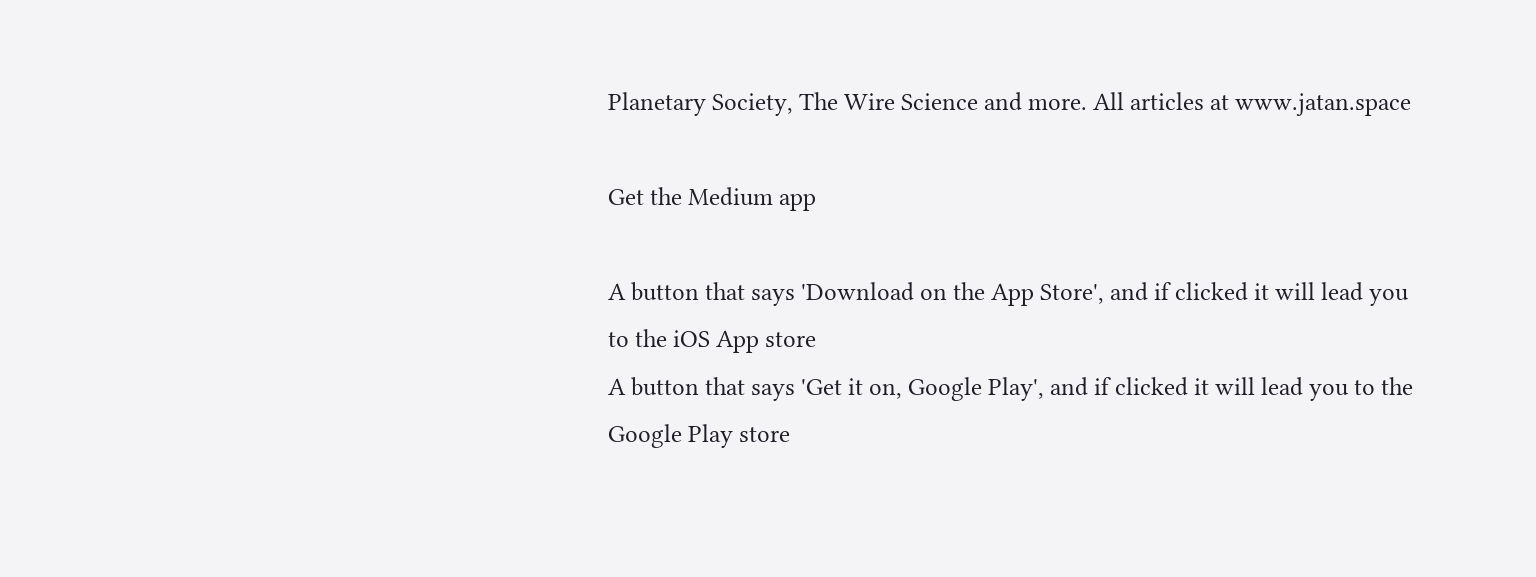Planetary Society, The Wire Science and more. All articles at www.jatan.space

Get the Medium app

A button that says 'Download on the App Store', and if clicked it will lead you to the iOS App store
A button that says 'Get it on, Google Play', and if clicked it will lead you to the Google Play store